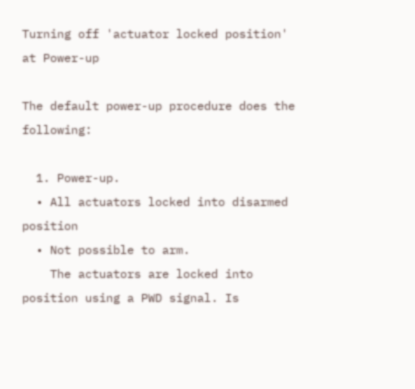Turning off 'actuator locked position' at Power-up

The default power-up procedure does the following:

  1. Power-up.
  • All actuators locked into disarmed position
  • Not possible to arm.
    The actuators are locked into position using a PWD signal. Is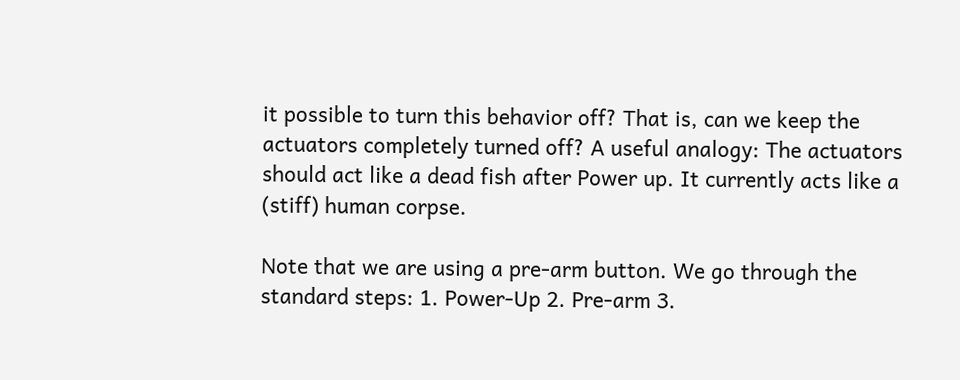it possible to turn this behavior off? That is, can we keep the actuators completely turned off? A useful analogy: The actuators should act like a dead fish after Power up. It currently acts like a (stiff) human corpse.

Note that we are using a pre-arm button. We go through the standard steps: 1. Power-Up 2. Pre-arm 3.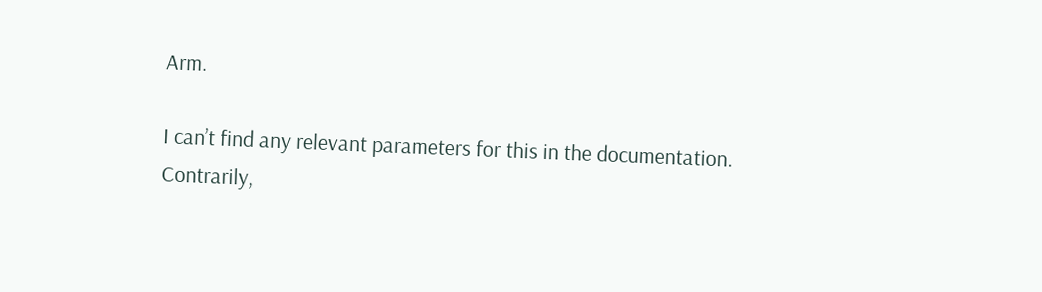Arm.

I can’t find any relevant parameters for this in the documentation. Contrarily,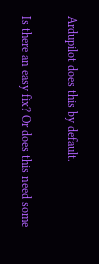Ardupilot does this by default.

Is there an easy fix? Or does this need some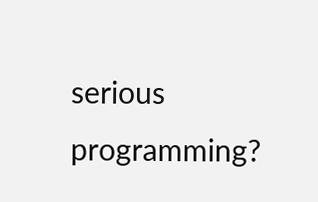serious programming?